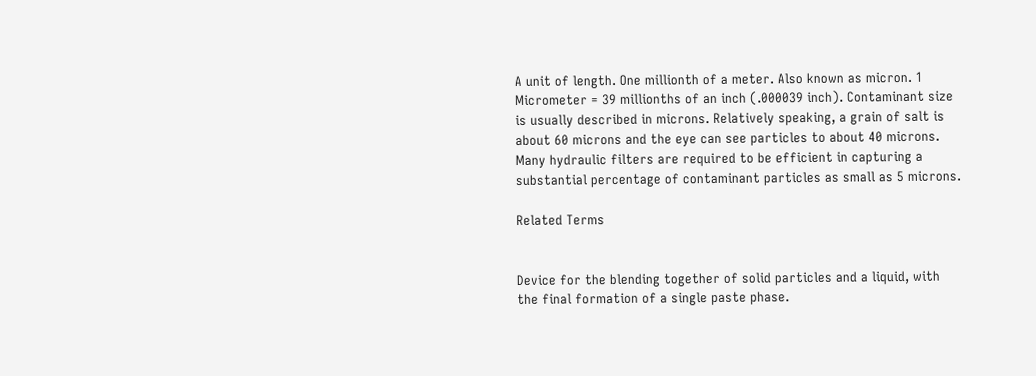A unit of length. One millionth of a meter. Also known as micron. 1 Micrometer = 39 millionths of an inch (.000039 inch). Contaminant size is usually described in microns. Relatively speaking, a grain of salt is about 60 microns and the eye can see particles to about 40 microns. Many hydraulic filters are required to be efficient in capturing a substantial percentage of contaminant particles as small as 5 microns.

Related Terms


Device for the blending together of solid particles and a liquid, with the final formation of a single paste phase.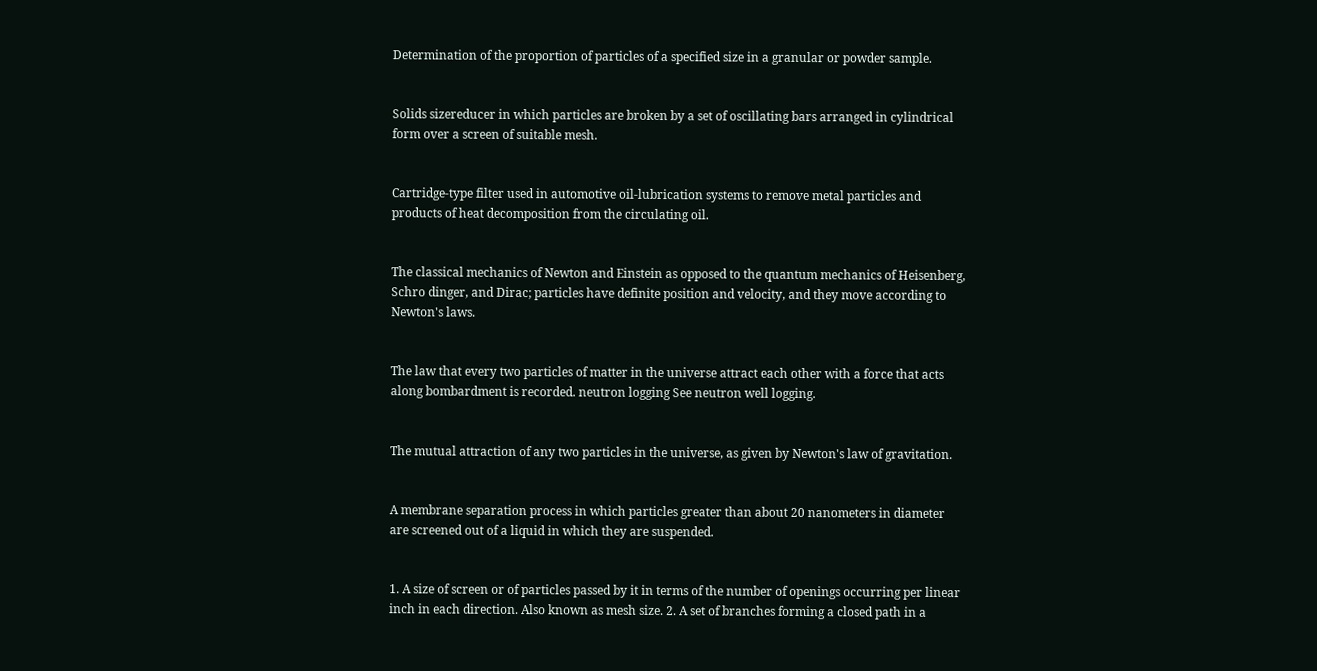Determination of the proportion of particles of a specified size in a granular or powder sample.


Solids sizereducer in which particles are broken by a set of oscillating bars arranged in cylindrical form over a screen of suitable mesh.


Cartridge-type filter used in automotive oil-lubrication systems to remove metal particles and products of heat decomposition from the circulating oil.


The classical mechanics of Newton and Einstein as opposed to the quantum mechanics of Heisenberg, Schro dinger, and Dirac; particles have definite position and velocity, and they move according to Newton's laws.


The law that every two particles of matter in the universe attract each other with a force that acts along bombardment is recorded. neutron logging See neutron well logging.


The mutual attraction of any two particles in the universe, as given by Newton's law of gravitation.


A membrane separation process in which particles greater than about 20 nanometers in diameter are screened out of a liquid in which they are suspended.


1. A size of screen or of particles passed by it in terms of the number of openings occurring per linear inch in each direction. Also known as mesh size. 2. A set of branches forming a closed path in a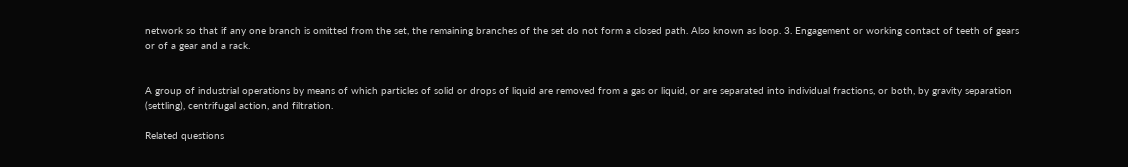network so that if any one branch is omitted from the set, the remaining branches of the set do not form a closed path. Also known as loop. 3. Engagement or working contact of teeth of gears or of a gear and a rack.


A group of industrial operations by means of which particles of solid or drops of liquid are removed from a gas or liquid, or are separated into individual fractions, or both, by gravity separation (settling), centrifugal action, and filtration.

Related questions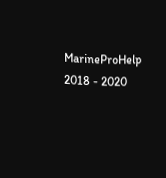MarineProHelp 2018 - 2020